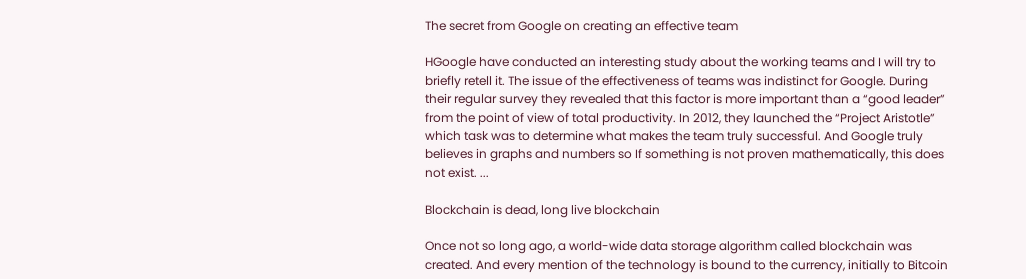The secret from Google on creating an effective team

HGoogle have conducted an interesting study about the working teams and I will try to briefly retell it. The issue of the effectiveness of teams was indistinct for Google. During their regular survey they revealed that this factor is more important than a “good leader” from the point of view of total productivity. In 2012, they launched the “Project Aristotle” which task was to determine what makes the team truly successful. And Google truly believes in graphs and numbers so If something is not proven mathematically, this does not exist. ...

Blockchain is dead, long live blockchain

Once not so long ago, a world-wide data storage algorithm called blockchain was created. And every mention of the technology is bound to the currency, initially to Bitcoin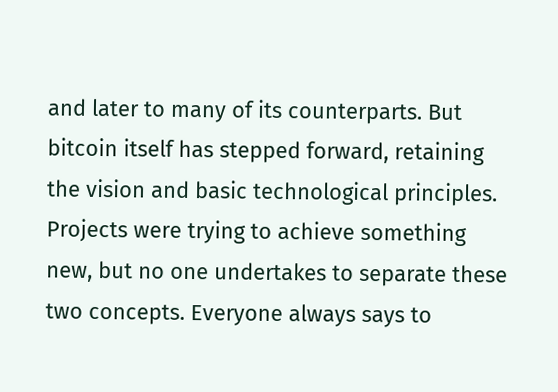and later to many of its counterparts. But bitcoin itself has stepped forward, retaining the vision and basic technological principles. Projects were trying to achieve something new, but no one undertakes to separate these two concepts. Everyone always says to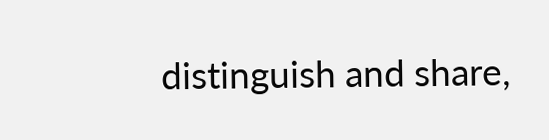distinguish and share,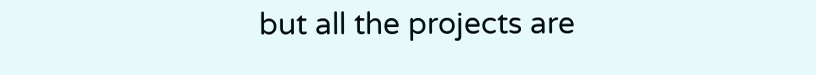but all the projects are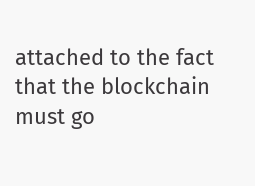attached to the fact that the blockchain must go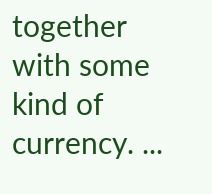together with some kind of currency. ...